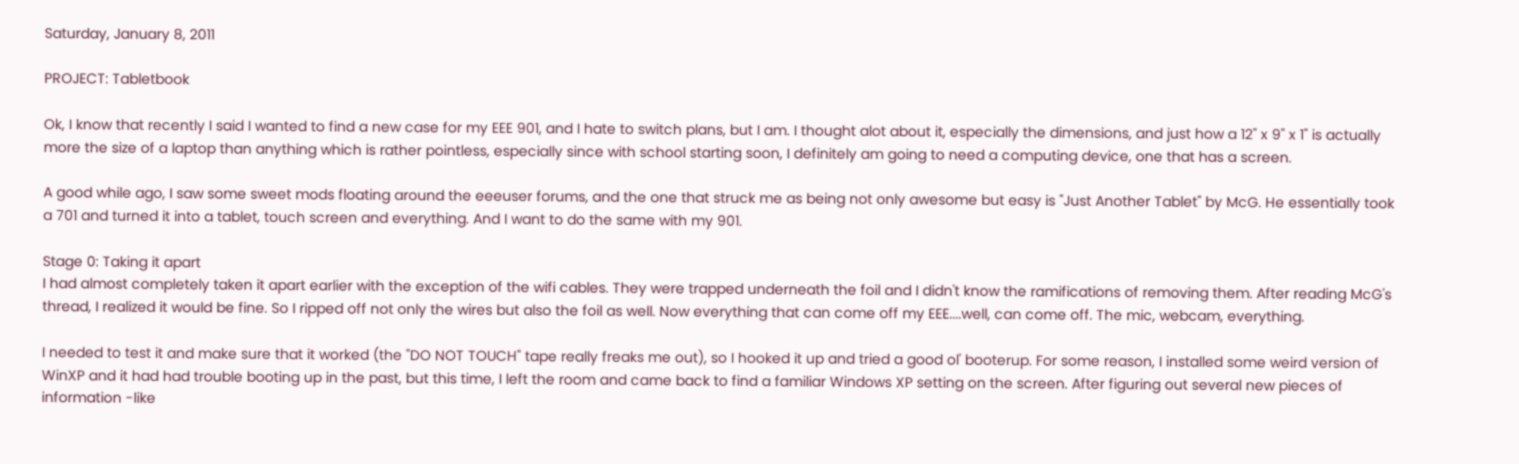Saturday, January 8, 2011

PROJECT: Tabletbook

Ok, I know that recently I said I wanted to find a new case for my EEE 901, and I hate to switch plans, but I am. I thought alot about it, especially the dimensions, and just how a 12" x 9" x 1" is actually more the size of a laptop than anything which is rather pointless, especially since with school starting soon, I definitely am going to need a computing device, one that has a screen.

A good while ago, I saw some sweet mods floating around the eeeuser forums, and the one that struck me as being not only awesome but easy is "Just Another Tablet" by McG. He essentially took a 701 and turned it into a tablet, touch screen and everything. And I want to do the same with my 901.

Stage 0: Taking it apart
I had almost completely taken it apart earlier with the exception of the wifi cables. They were trapped underneath the foil and I didn't know the ramifications of removing them. After reading McG's thread, I realized it would be fine. So I ripped off not only the wires but also the foil as well. Now everything that can come off my EEE....well, can come off. The mic, webcam, everything.

I needed to test it and make sure that it worked (the "DO NOT TOUCH" tape really freaks me out), so I hooked it up and tried a good ol' booterup. For some reason, I installed some weird version of WinXP and it had had trouble booting up in the past, but this time, I left the room and came back to find a familiar Windows XP setting on the screen. After figuring out several new pieces of information -like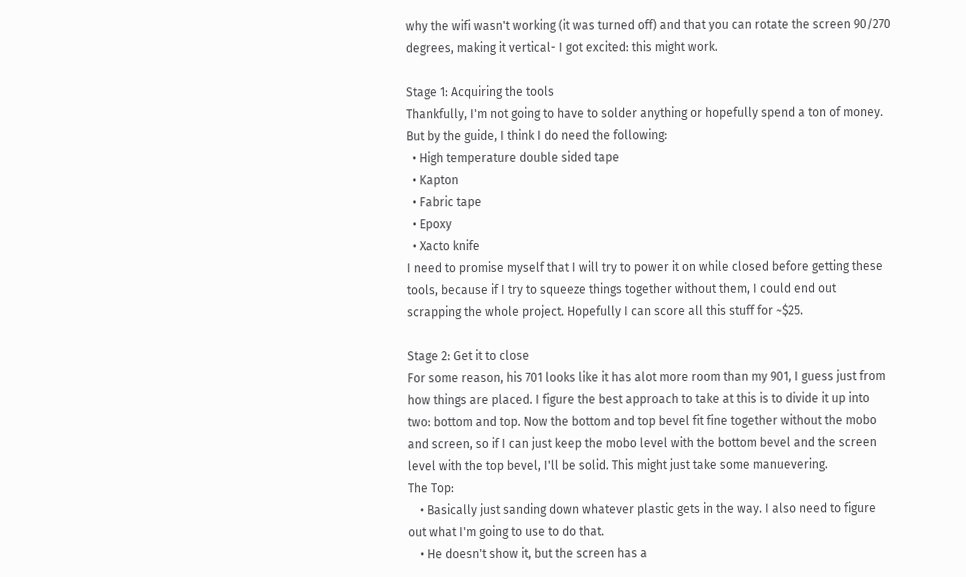why the wifi wasn't working (it was turned off) and that you can rotate the screen 90/270 degrees, making it vertical- I got excited: this might work.

Stage 1: Acquiring the tools
Thankfully, I'm not going to have to solder anything or hopefully spend a ton of money. But by the guide, I think I do need the following:
  • High temperature double sided tape
  • Kapton
  • Fabric tape
  • Epoxy
  • Xacto knife
I need to promise myself that I will try to power it on while closed before getting these tools, because if I try to squeeze things together without them, I could end out scrapping the whole project. Hopefully I can score all this stuff for ~$25.

Stage 2: Get it to close
For some reason, his 701 looks like it has alot more room than my 901, I guess just from how things are placed. I figure the best approach to take at this is to divide it up into two: bottom and top. Now the bottom and top bevel fit fine together without the mobo and screen, so if I can just keep the mobo level with the bottom bevel and the screen level with the top bevel, I'll be solid. This might just take some manuevering.
The Top:
    • Basically just sanding down whatever plastic gets in the way. I also need to figure out what I'm going to use to do that.
    • He doesn't show it, but the screen has a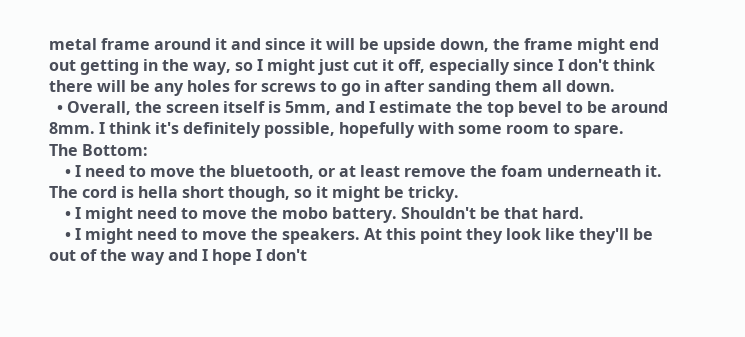metal frame around it and since it will be upside down, the frame might end out getting in the way, so I might just cut it off, especially since I don't think there will be any holes for screws to go in after sanding them all down.
  • Overall, the screen itself is 5mm, and I estimate the top bevel to be around 8mm. I think it's definitely possible, hopefully with some room to spare.
The Bottom:
    • I need to move the bluetooth, or at least remove the foam underneath it. The cord is hella short though, so it might be tricky.
    • I might need to move the mobo battery. Shouldn't be that hard.
    • I might need to move the speakers. At this point they look like they'll be out of the way and I hope I don't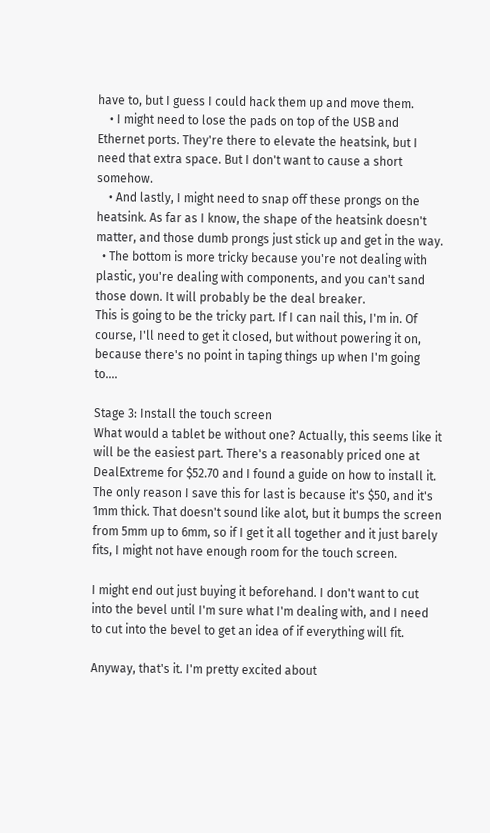have to, but I guess I could hack them up and move them.
    • I might need to lose the pads on top of the USB and Ethernet ports. They're there to elevate the heatsink, but I need that extra space. But I don't want to cause a short somehow.
    • And lastly, I might need to snap off these prongs on the heatsink. As far as I know, the shape of the heatsink doesn't matter, and those dumb prongs just stick up and get in the way.
  • The bottom is more tricky because you're not dealing with plastic, you're dealing with components, and you can't sand those down. It will probably be the deal breaker.
This is going to be the tricky part. If I can nail this, I'm in. Of course, I'll need to get it closed, but without powering it on, because there's no point in taping things up when I'm going to....

Stage 3: Install the touch screen
What would a tablet be without one? Actually, this seems like it will be the easiest part. There's a reasonably priced one at DealExtreme for $52.70 and I found a guide on how to install it. The only reason I save this for last is because it's $50, and it's 1mm thick. That doesn't sound like alot, but it bumps the screen from 5mm up to 6mm, so if I get it all together and it just barely fits, I might not have enough room for the touch screen.

I might end out just buying it beforehand. I don't want to cut into the bevel until I'm sure what I'm dealing with, and I need to cut into the bevel to get an idea of if everything will fit.

Anyway, that's it. I'm pretty excited about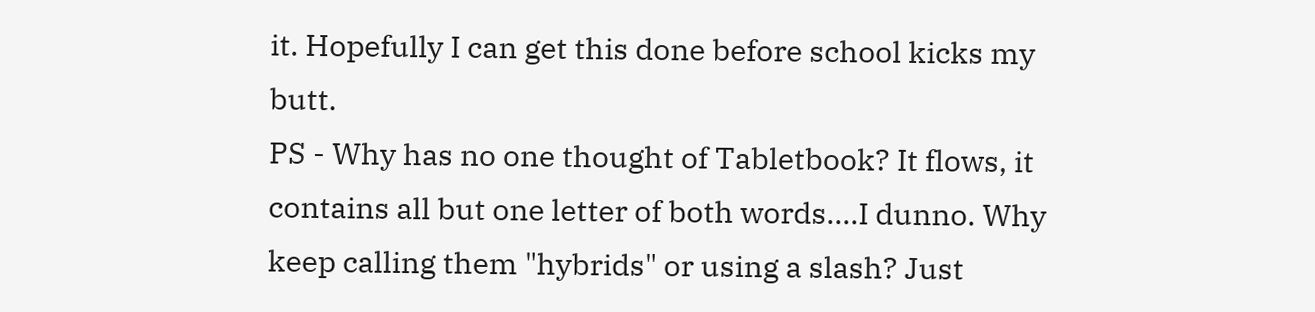it. Hopefully I can get this done before school kicks my butt.
PS - Why has no one thought of Tabletbook? It flows, it contains all but one letter of both words....I dunno. Why keep calling them "hybrids" or using a slash? Just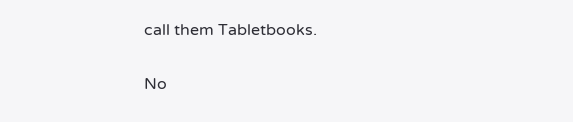call them Tabletbooks.

No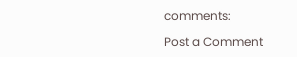comments:

Post a Comment